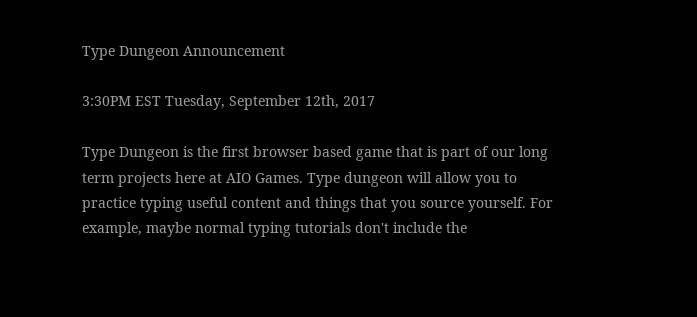Type Dungeon Announcement

3:30PM EST Tuesday, September 12th, 2017

Type Dungeon is the first browser based game that is part of our long term projects here at AIO Games. Type dungeon will allow you to practice typing useful content and things that you source yourself. For example, maybe normal typing tutorials don't include the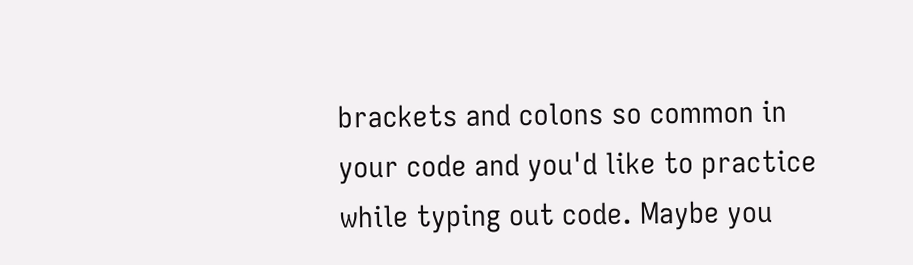brackets and colons so common in your code and you'd like to practice while typing out code. Maybe you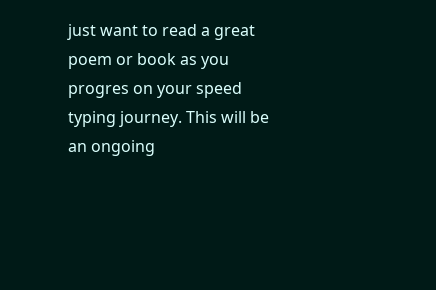just want to read a great poem or book as you progres on your speed typing journey. This will be an ongoing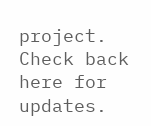project. Check back here for updates.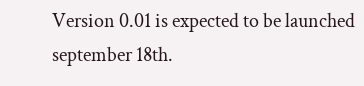Version 0.01 is expected to be launched september 18th.